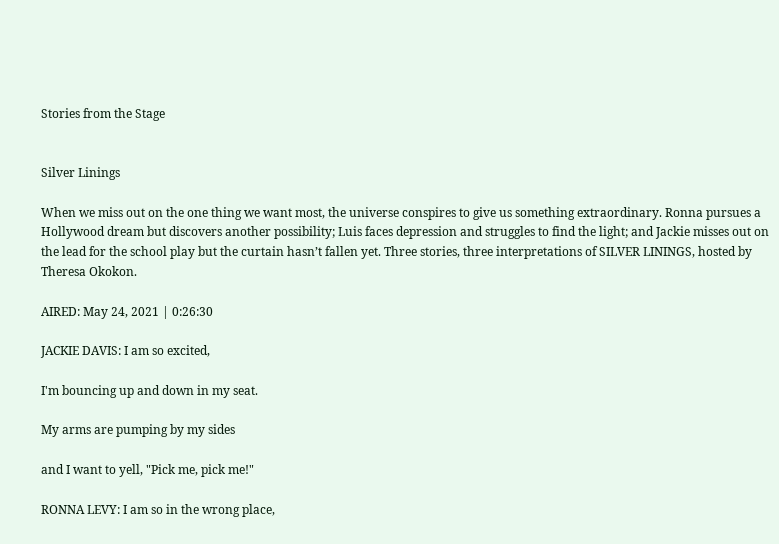Stories from the Stage


Silver Linings

When we miss out on the one thing we want most, the universe conspires to give us something extraordinary. Ronna pursues a Hollywood dream but discovers another possibility; Luis faces depression and struggles to find the light; and Jackie misses out on the lead for the school play but the curtain hasn’t fallen yet. Three stories, three interpretations of SILVER LININGS, hosted by Theresa Okokon.

AIRED: May 24, 2021 | 0:26:30

JACKIE DAVIS: I am so excited,

I'm bouncing up and down in my seat.

My arms are pumping by my sides

and I want to yell, "Pick me, pick me!"

RONNA LEVY: I am so in the wrong place,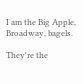I am the Big Apple, Broadway, bagels.

They're the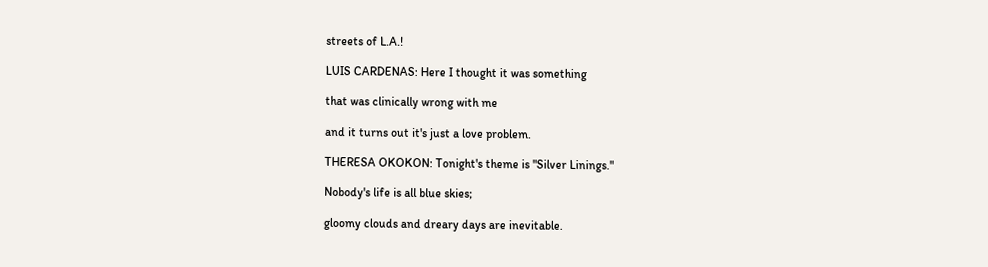streets of L.A.!

LUIS CARDENAS: Here I thought it was something

that was clinically wrong with me

and it turns out it's just a love problem.

THERESA OKOKON: Tonight's theme is "Silver Linings."

Nobody's life is all blue skies;

gloomy clouds and dreary days are inevitable.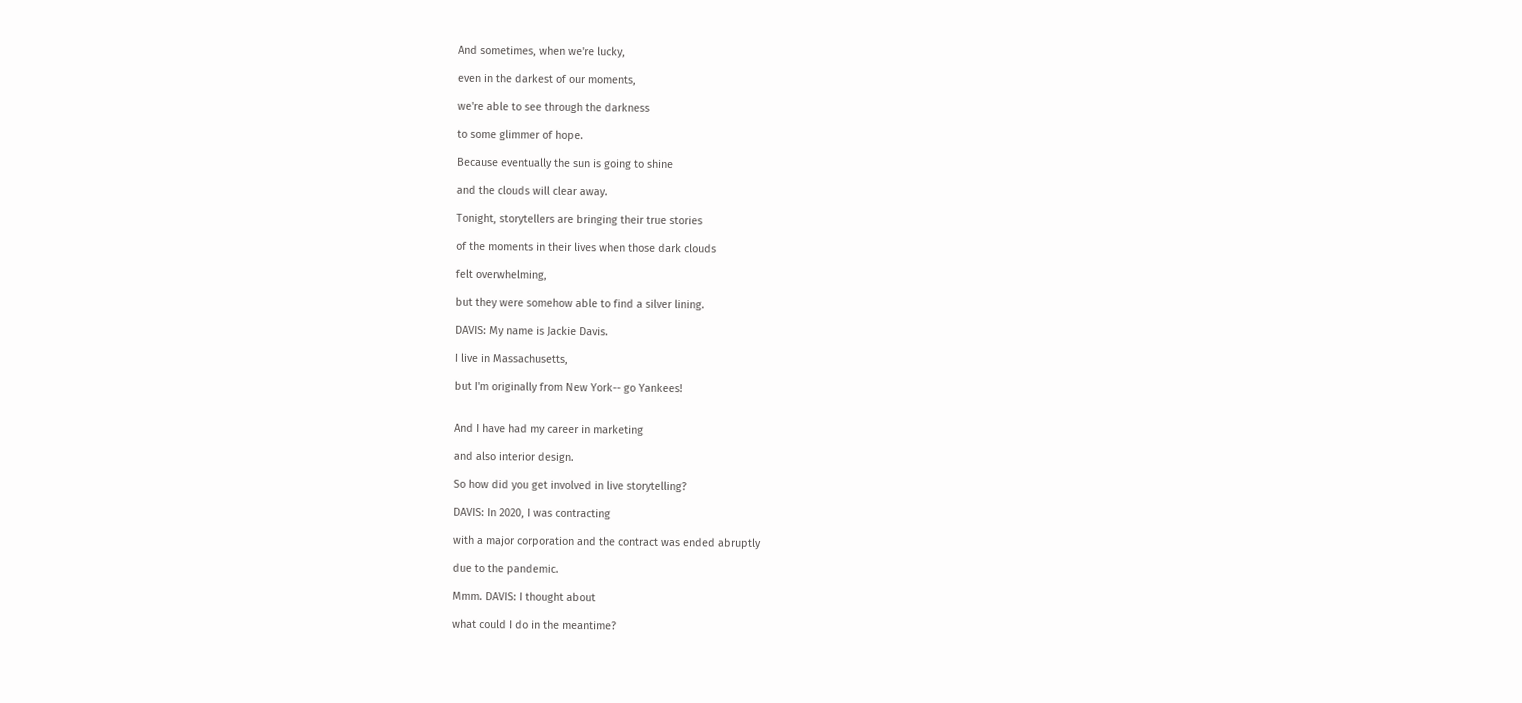And sometimes, when we're lucky,

even in the darkest of our moments,

we're able to see through the darkness

to some glimmer of hope.

Because eventually the sun is going to shine

and the clouds will clear away.

Tonight, storytellers are bringing their true stories

of the moments in their lives when those dark clouds

felt overwhelming,

but they were somehow able to find a silver lining.

DAVIS: My name is Jackie Davis.

I live in Massachusetts,

but I'm originally from New York-- go Yankees!


And I have had my career in marketing

and also interior design.

So how did you get involved in live storytelling?

DAVIS: In 2020, I was contracting

with a major corporation and the contract was ended abruptly

due to the pandemic.

Mmm. DAVIS: I thought about

what could I do in the meantime?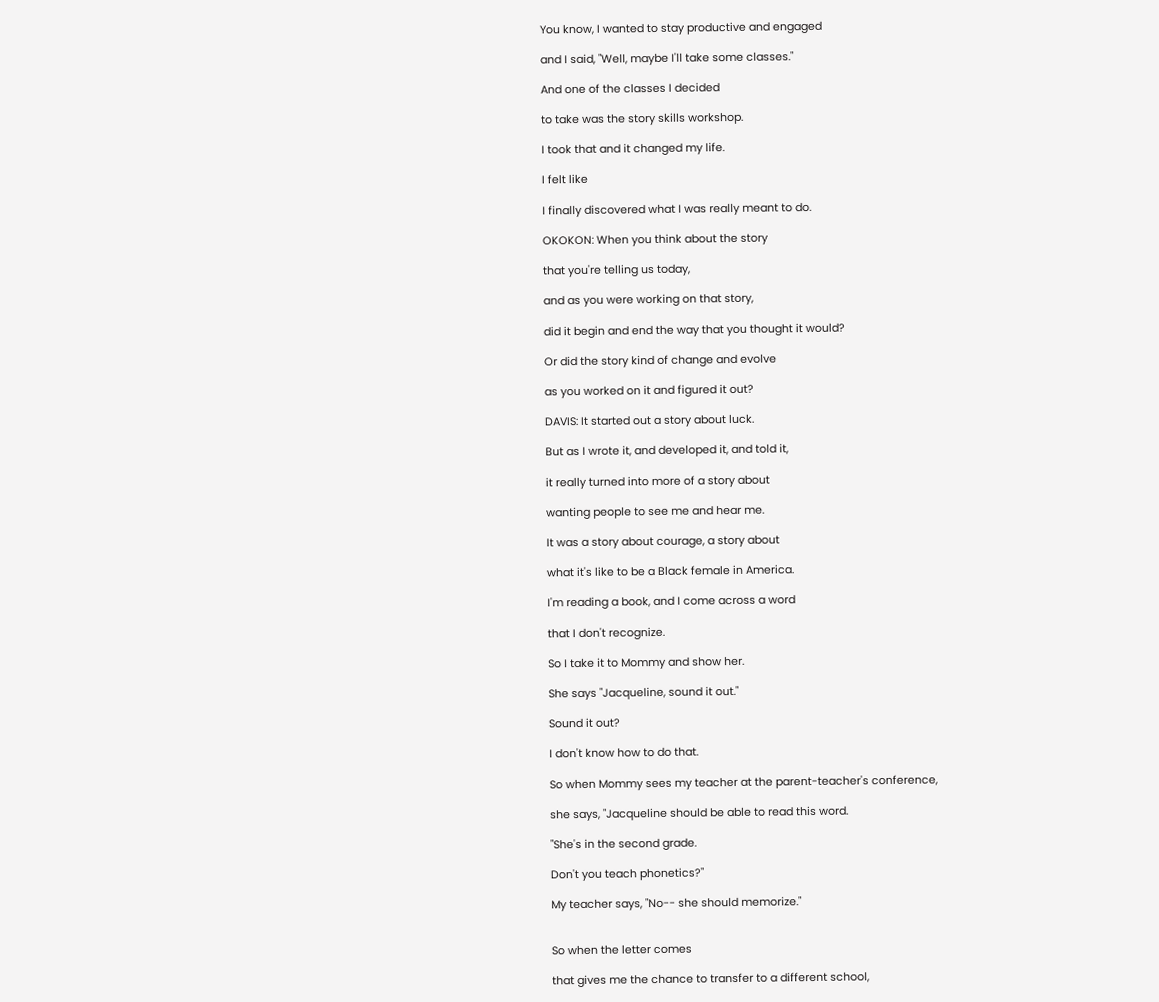You know, I wanted to stay productive and engaged

and I said, "Well, maybe I'll take some classes."

And one of the classes I decided

to take was the story skills workshop.

I took that and it changed my life.

I felt like

I finally discovered what I was really meant to do.

OKOKON: When you think about the story

that you're telling us today,

and as you were working on that story,

did it begin and end the way that you thought it would?

Or did the story kind of change and evolve

as you worked on it and figured it out?

DAVIS: It started out a story about luck.

But as I wrote it, and developed it, and told it,

it really turned into more of a story about

wanting people to see me and hear me.

It was a story about courage, a story about

what it's like to be a Black female in America.

I'm reading a book, and I come across a word

that I don't recognize.

So I take it to Mommy and show her.

She says "Jacqueline, sound it out."

Sound it out?

I don't know how to do that.

So when Mommy sees my teacher at the parent-teacher's conference,

she says, "Jacqueline should be able to read this word.

"She's in the second grade.

Don't you teach phonetics?"

My teacher says, "No-- she should memorize."


So when the letter comes

that gives me the chance to transfer to a different school,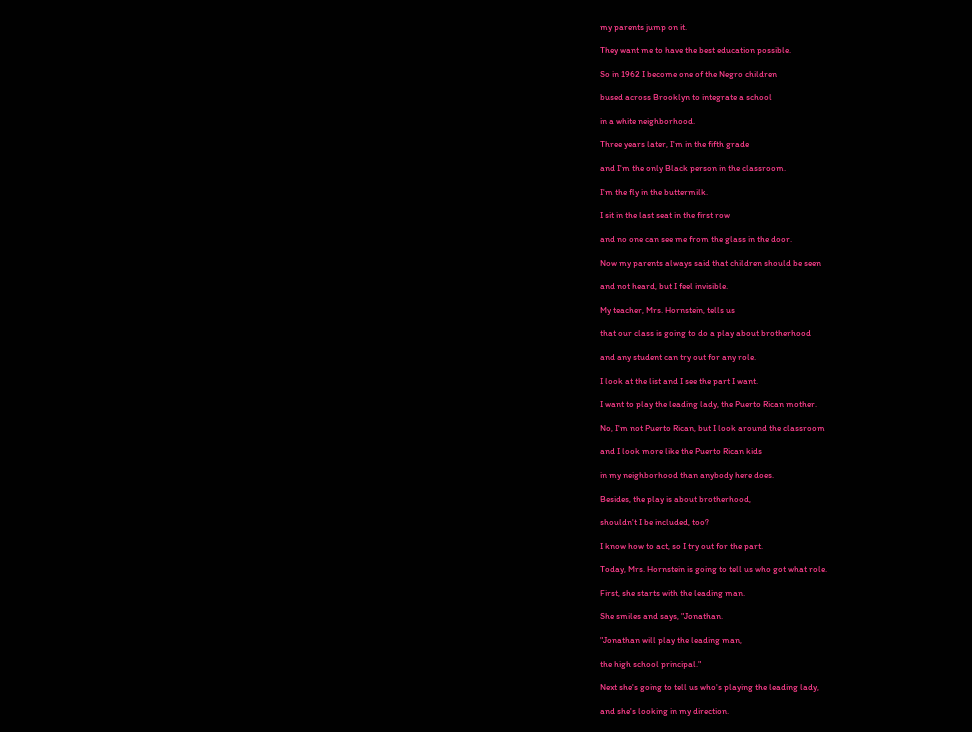my parents jump on it.

They want me to have the best education possible.

So in 1962 I become one of the Negro children

bused across Brooklyn to integrate a school

in a white neighborhood.

Three years later, I'm in the fifth grade

and I'm the only Black person in the classroom.

I'm the fly in the buttermilk.

I sit in the last seat in the first row

and no one can see me from the glass in the door.

Now my parents always said that children should be seen

and not heard, but I feel invisible.

My teacher, Mrs. Hornstein, tells us

that our class is going to do a play about brotherhood

and any student can try out for any role.

I look at the list and I see the part I want.

I want to play the leading lady, the Puerto Rican mother.

No, I'm not Puerto Rican, but I look around the classroom

and I look more like the Puerto Rican kids

in my neighborhood than anybody here does.

Besides, the play is about brotherhood,

shouldn't I be included, too?

I know how to act, so I try out for the part.

Today, Mrs. Hornstein is going to tell us who got what role.

First, she starts with the leading man.

She smiles and says, "Jonathan.

"Jonathan will play the leading man,

the high school principal."

Next she's going to tell us who's playing the leading lady,

and she's looking in my direction.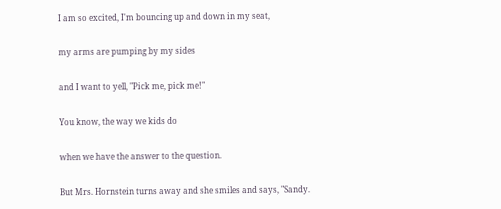I am so excited, I'm bouncing up and down in my seat,

my arms are pumping by my sides

and I want to yell, "Pick me, pick me!"

You know, the way we kids do

when we have the answer to the question.

But Mrs. Hornstein turns away and she smiles and says, "Sandy.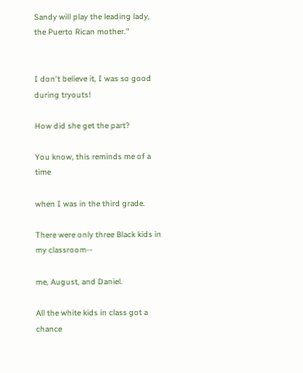Sandy will play the leading lady, the Puerto Rican mother."


I don't believe it, I was so good during tryouts!

How did she get the part?

You know, this reminds me of a time

when I was in the third grade.

There were only three Black kids in my classroom--

me, August, and Daniel.

All the white kids in class got a chance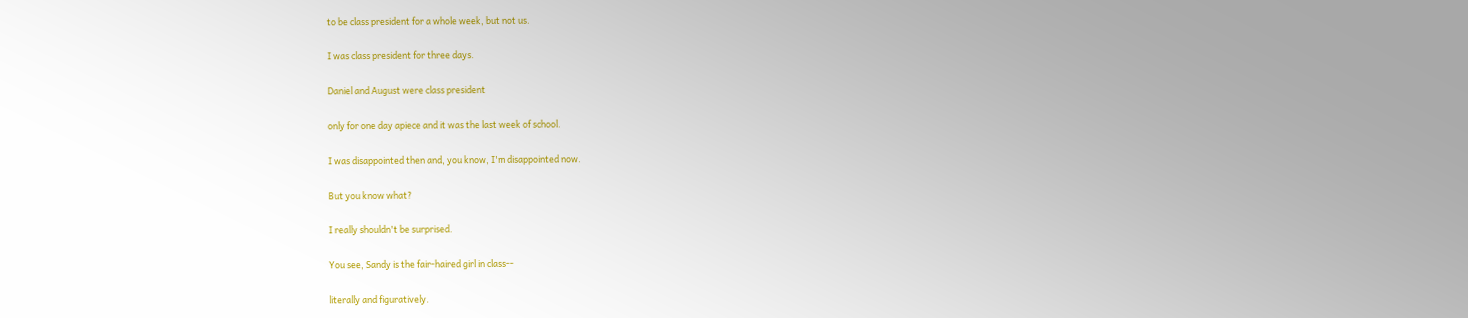to be class president for a whole week, but not us.

I was class president for three days.

Daniel and August were class president

only for one day apiece and it was the last week of school.

I was disappointed then and, you know, I'm disappointed now.

But you know what?

I really shouldn't be surprised.

You see, Sandy is the fair-haired girl in class--

literally and figuratively.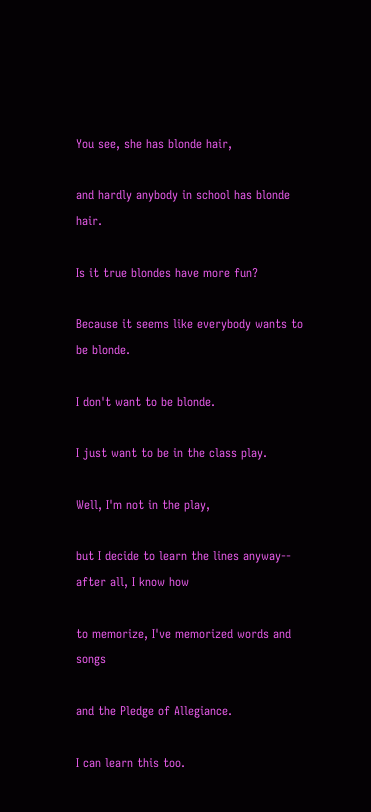You see, she has blonde hair,

and hardly anybody in school has blonde hair.

Is it true blondes have more fun?

Because it seems like everybody wants to be blonde.

I don't want to be blonde.

I just want to be in the class play.

Well, I'm not in the play,

but I decide to learn the lines anyway-- after all, I know how

to memorize, I've memorized words and songs

and the Pledge of Allegiance.

I can learn this too.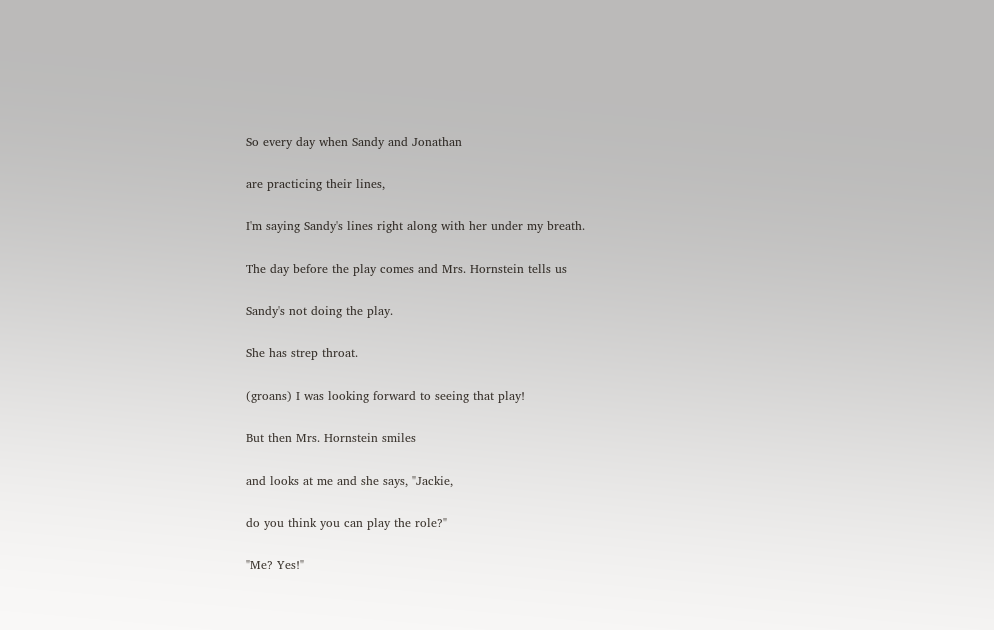So every day when Sandy and Jonathan

are practicing their lines,

I'm saying Sandy's lines right along with her under my breath.

The day before the play comes and Mrs. Hornstein tells us

Sandy's not doing the play.

She has strep throat.

(groans) I was looking forward to seeing that play!

But then Mrs. Hornstein smiles

and looks at me and she says, "Jackie,

do you think you can play the role?"

"Me? Yes!"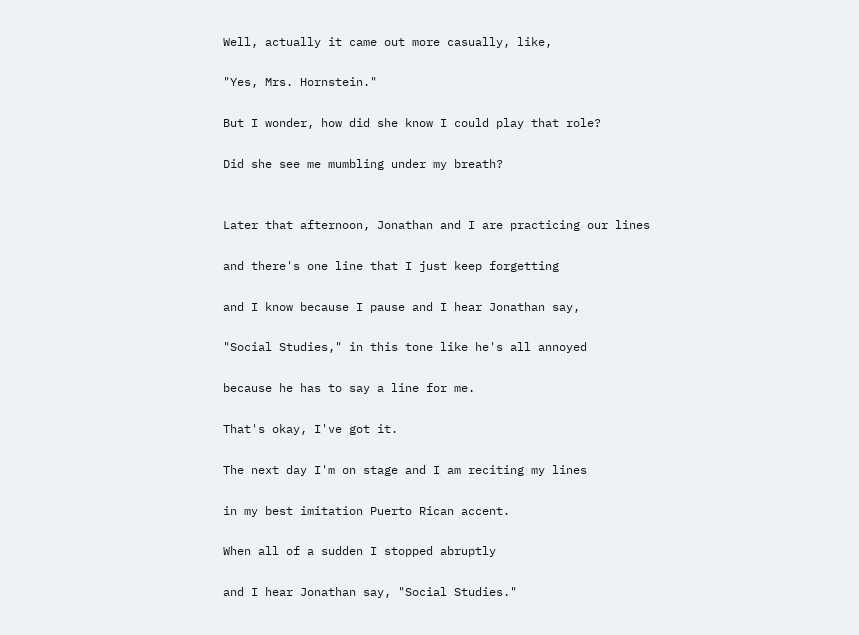Well, actually it came out more casually, like,

"Yes, Mrs. Hornstein."

But I wonder, how did she know I could play that role?

Did she see me mumbling under my breath?


Later that afternoon, Jonathan and I are practicing our lines

and there's one line that I just keep forgetting

and I know because I pause and I hear Jonathan say,

"Social Studies," in this tone like he's all annoyed

because he has to say a line for me.

That's okay, I've got it.

The next day I'm on stage and I am reciting my lines

in my best imitation Puerto Rican accent.

When all of a sudden I stopped abruptly

and I hear Jonathan say, "Social Studies."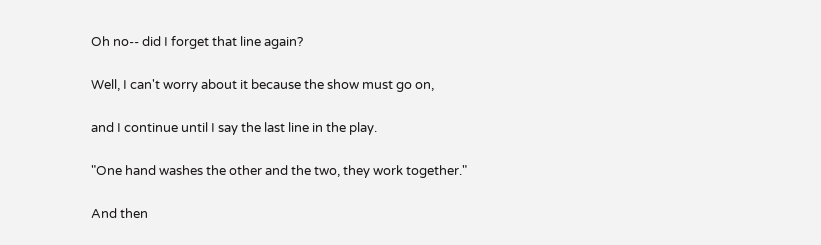Oh no-- did I forget that line again?

Well, I can't worry about it because the show must go on,

and I continue until I say the last line in the play.

"One hand washes the other and the two, they work together."

And then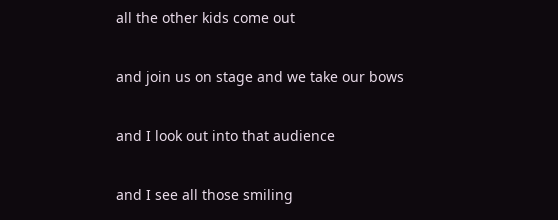all the other kids come out

and join us on stage and we take our bows

and I look out into that audience

and I see all those smiling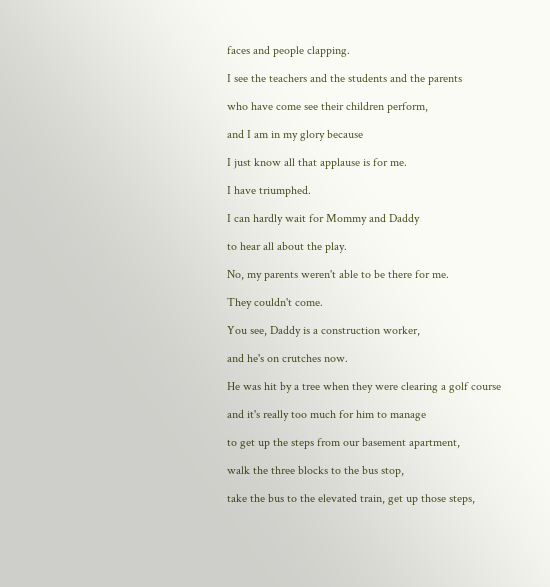faces and people clapping.

I see the teachers and the students and the parents

who have come see their children perform,

and I am in my glory because

I just know all that applause is for me.

I have triumphed.

I can hardly wait for Mommy and Daddy

to hear all about the play.

No, my parents weren't able to be there for me.

They couldn't come.

You see, Daddy is a construction worker,

and he's on crutches now.

He was hit by a tree when they were clearing a golf course

and it's really too much for him to manage

to get up the steps from our basement apartment,

walk the three blocks to the bus stop,

take the bus to the elevated train, get up those steps,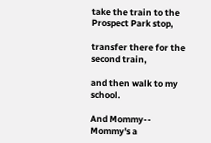take the train to the Prospect Park stop,

transfer there for the second train,

and then walk to my school.

And Mommy-- Mommy's a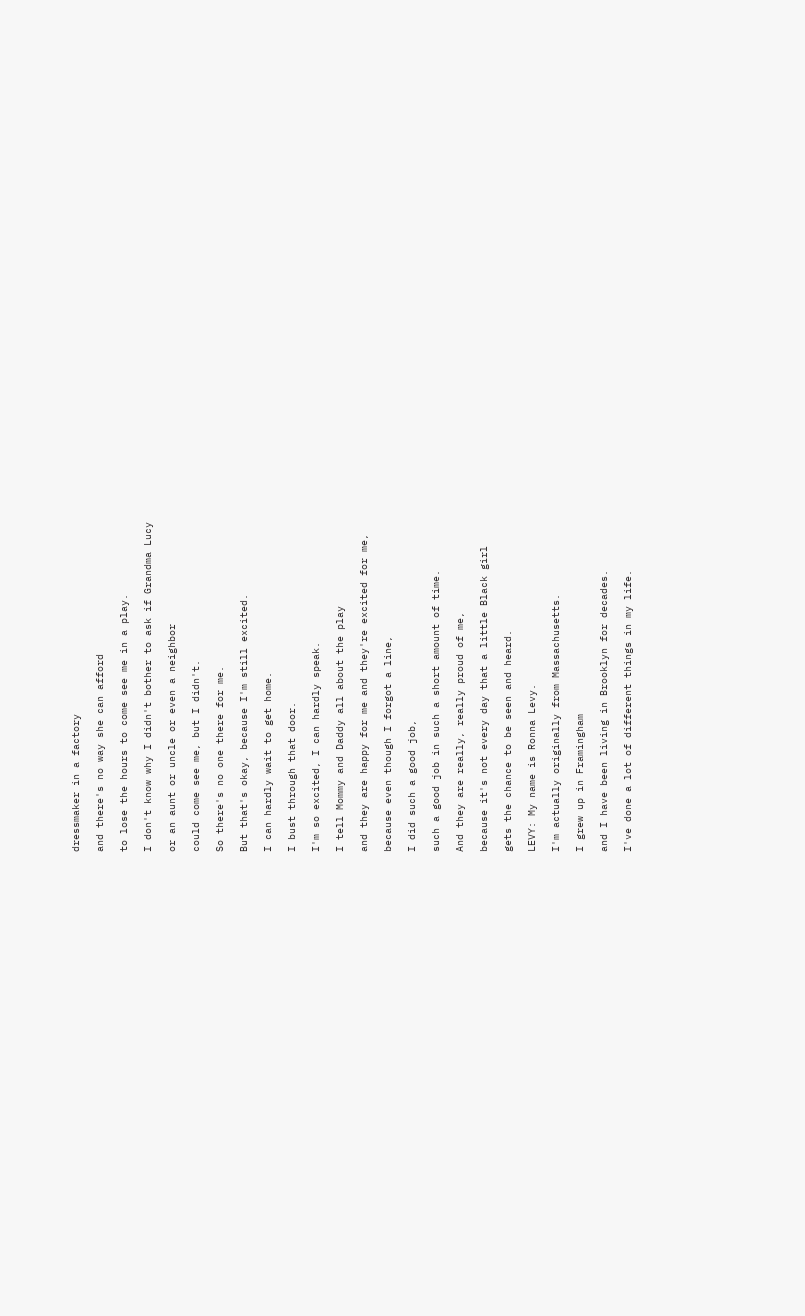dressmaker in a factory

and there's no way she can afford

to lose the hours to come see me in a play.

I don't know why I didn't bother to ask if Grandma Lucy

or an aunt or uncle or even a neighbor

could come see me, but I didn't.

So there's no one there for me.

But that's okay, because I'm still excited.

I can hardly wait to get home.

I bust through that door.

I'm so excited, I can hardly speak.

I tell Mommy and Daddy all about the play

and they are happy for me and they're excited for me,

because even though I forgot a line,

I did such a good job,

such a good job in such a short amount of time.

And they are really, really proud of me,

because it's not every day that a little Black girl

gets the chance to be seen and heard.

LEVY: My name is Ronna Levy.

I'm actually originally from Massachusetts.

I grew up in Framingham

and I have been living in Brooklyn for decades.

I've done a lot of different things in my life.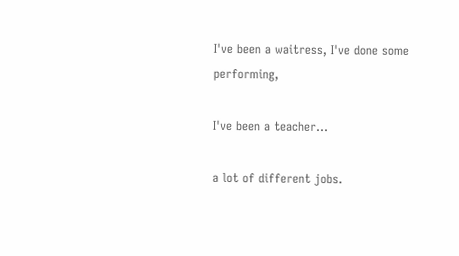I've been a waitress, I've done some performing,

I've been a teacher...

a lot of different jobs.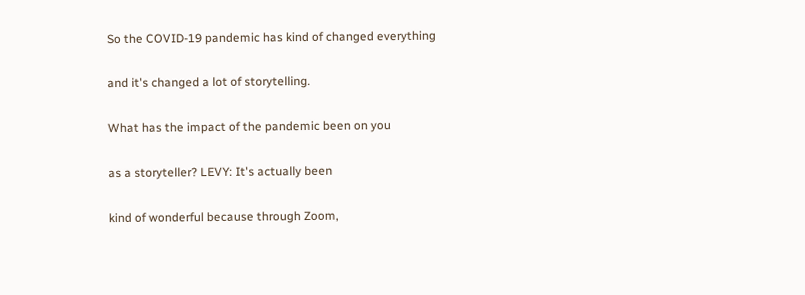So the COVID-19 pandemic has kind of changed everything

and it's changed a lot of storytelling.

What has the impact of the pandemic been on you

as a storyteller? LEVY: It's actually been

kind of wonderful because through Zoom,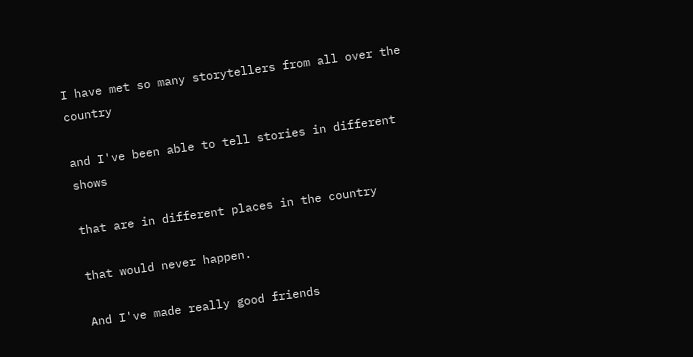I have met so many storytellers from all over the country

and I've been able to tell stories in different shows

that are in different places in the country

that would never happen.

And I've made really good friends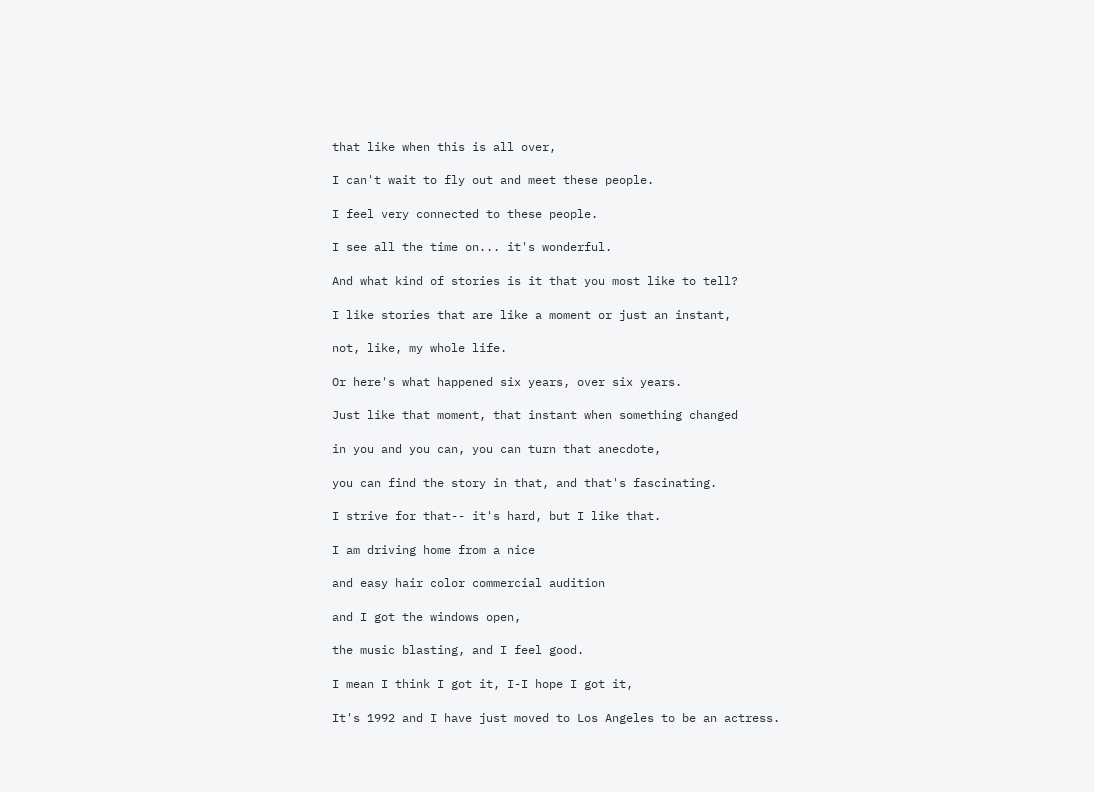that like when this is all over,

I can't wait to fly out and meet these people.

I feel very connected to these people.

I see all the time on... it's wonderful.

And what kind of stories is it that you most like to tell?

I like stories that are like a moment or just an instant,

not, like, my whole life.

Or here's what happened six years, over six years.

Just like that moment, that instant when something changed

in you and you can, you can turn that anecdote,

you can find the story in that, and that's fascinating.

I strive for that-- it's hard, but I like that.

I am driving home from a nice

and easy hair color commercial audition

and I got the windows open,

the music blasting, and I feel good.

I mean I think I got it, I-I hope I got it,

It's 1992 and I have just moved to Los Angeles to be an actress.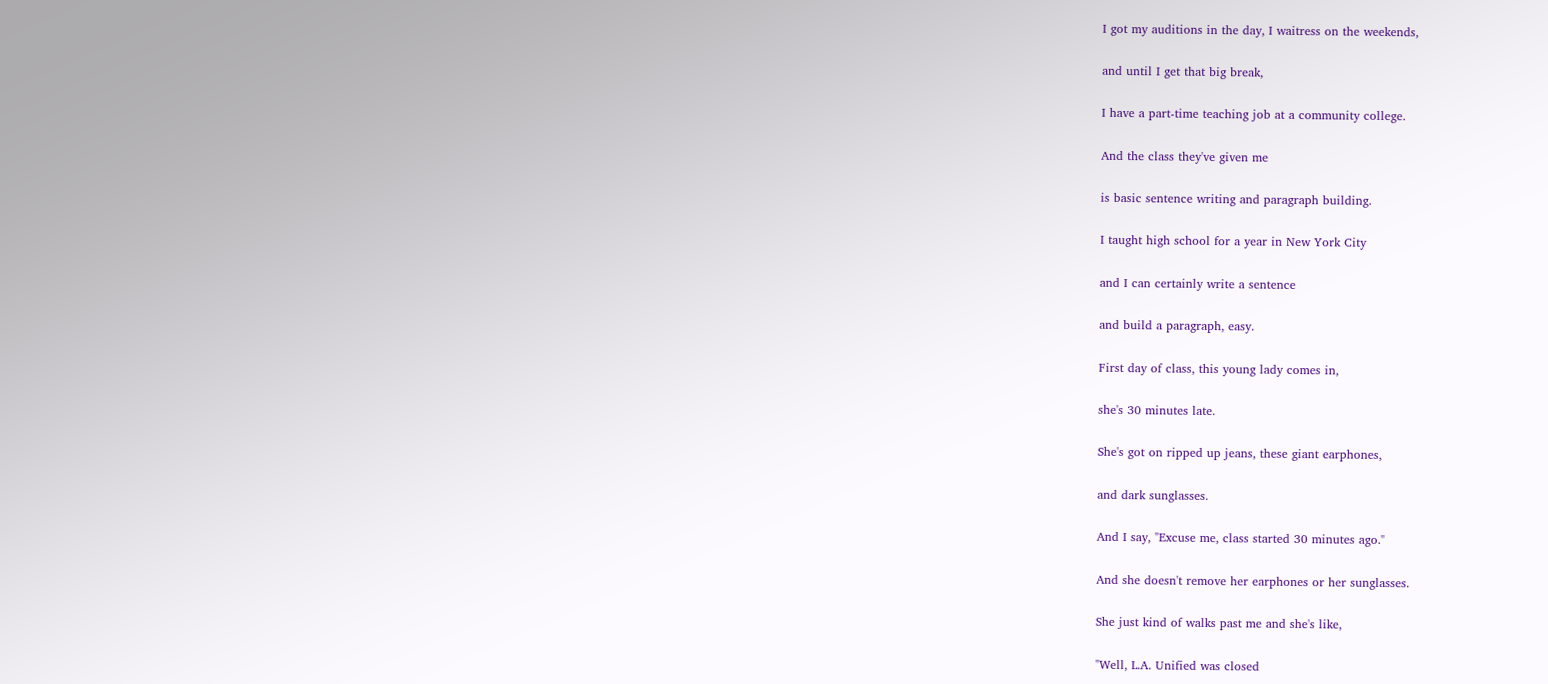I got my auditions in the day, I waitress on the weekends,

and until I get that big break,

I have a part-time teaching job at a community college.

And the class they've given me

is basic sentence writing and paragraph building.

I taught high school for a year in New York City

and I can certainly write a sentence

and build a paragraph, easy.

First day of class, this young lady comes in,

she's 30 minutes late.

She's got on ripped up jeans, these giant earphones,

and dark sunglasses.

And I say, "Excuse me, class started 30 minutes ago."

And she doesn't remove her earphones or her sunglasses.

She just kind of walks past me and she's like,

"Well, L.A. Unified was closed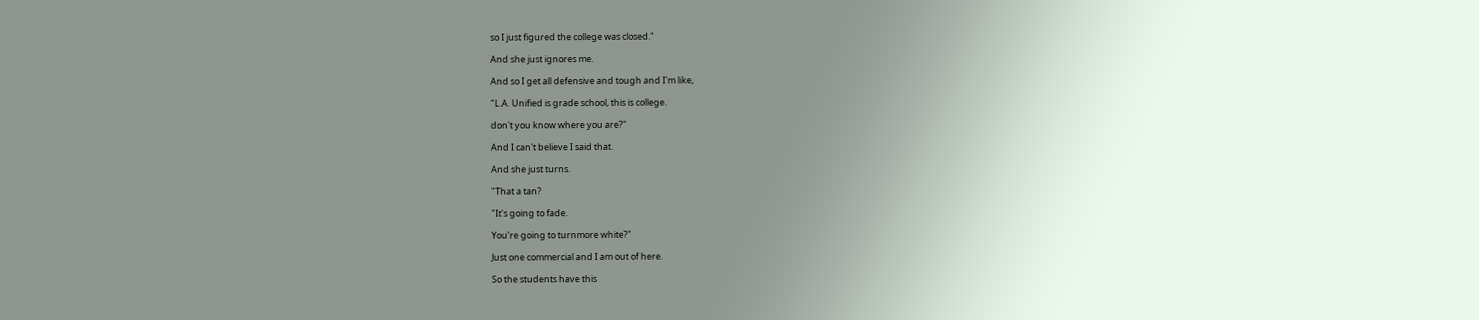so I just figured the college was closed."

And she just ignores me.

And so I get all defensive and tough and I'm like,

"L.A. Unified is grade school, this is college.

don't you know where you are?"

And I can't believe I said that.

And she just turns.

"That a tan?

"It's going to fade.

You're going to turnmore white?"

Just one commercial and I am out of here.

So the students have this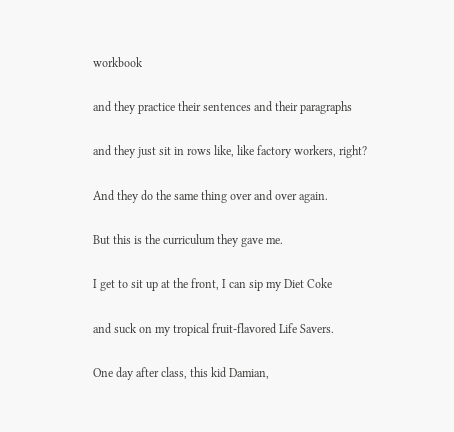workbook

and they practice their sentences and their paragraphs

and they just sit in rows like, like factory workers, right?

And they do the same thing over and over again.

But this is the curriculum they gave me.

I get to sit up at the front, I can sip my Diet Coke

and suck on my tropical fruit-flavored Life Savers.

One day after class, this kid Damian,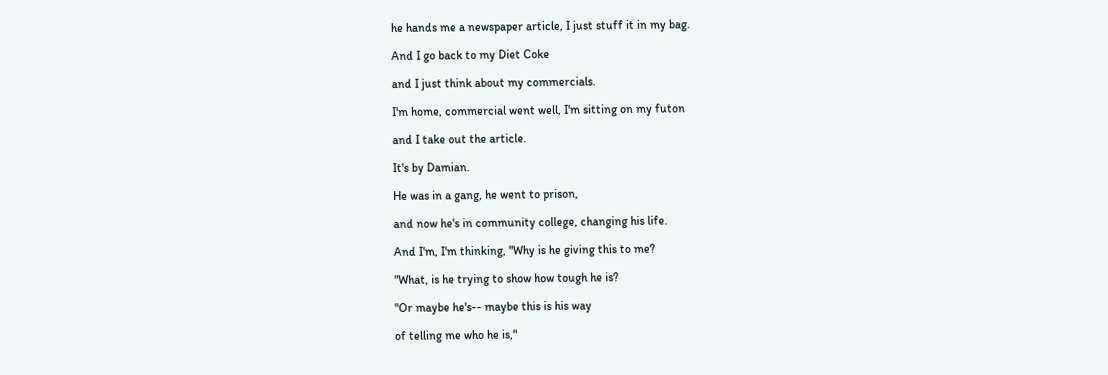he hands me a newspaper article, I just stuff it in my bag.

And I go back to my Diet Coke

and I just think about my commercials.

I'm home, commercial went well, I'm sitting on my futon

and I take out the article.

It's by Damian.

He was in a gang, he went to prison,

and now he's in community college, changing his life.

And I'm, I'm thinking, "Why is he giving this to me?

"What, is he trying to show how tough he is?

"Or maybe he's-- maybe this is his way

of telling me who he is,"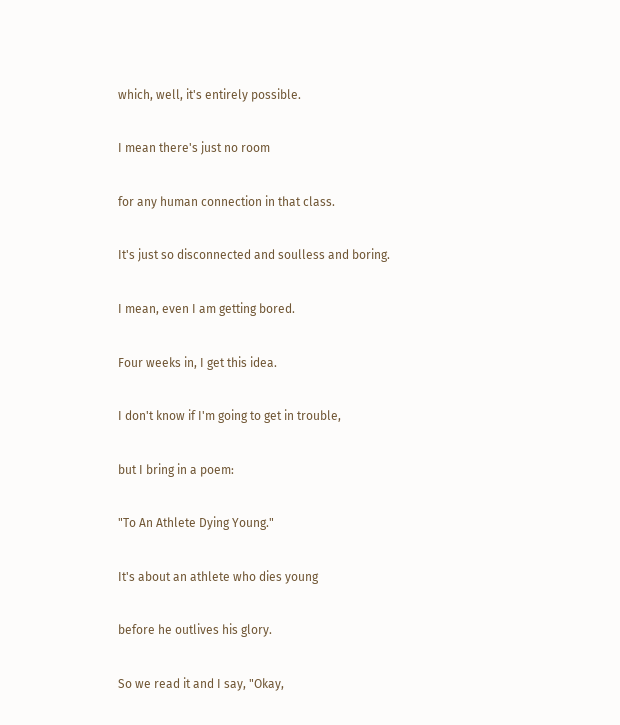which, well, it's entirely possible.

I mean there's just no room

for any human connection in that class.

It's just so disconnected and soulless and boring.

I mean, even I am getting bored.

Four weeks in, I get this idea.

I don't know if I'm going to get in trouble,

but I bring in a poem:

"To An Athlete Dying Young."

It's about an athlete who dies young

before he outlives his glory.

So we read it and I say, "Okay,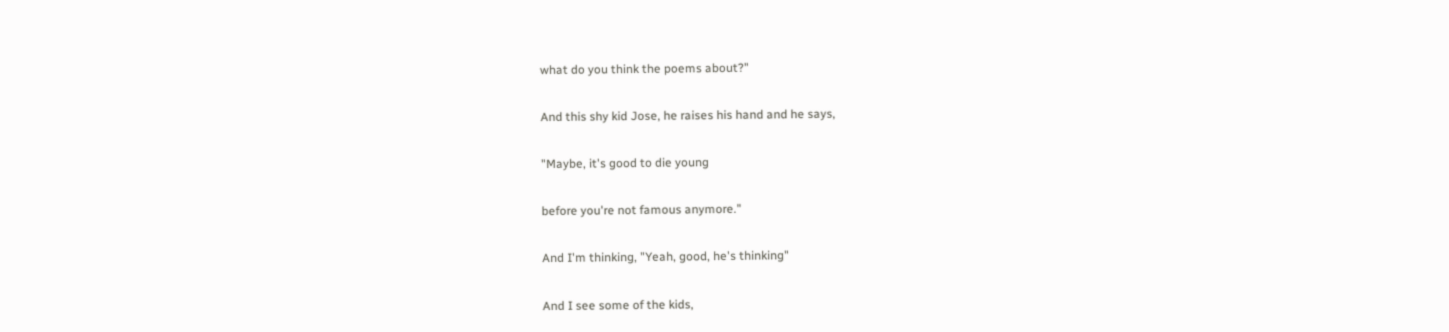what do you think the poems about?"

And this shy kid Jose, he raises his hand and he says,

"Maybe, it's good to die young

before you're not famous anymore."

And I'm thinking, "Yeah, good, he's thinking"

And I see some of the kids,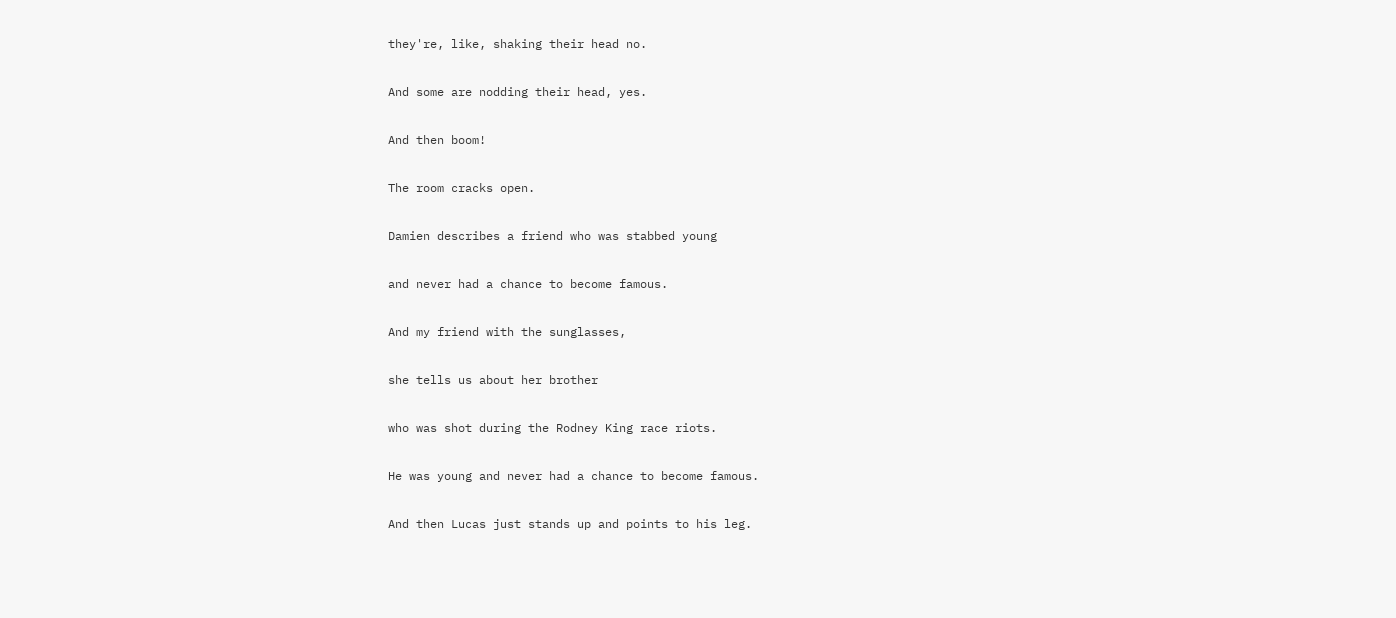they're, like, shaking their head no.

And some are nodding their head, yes.

And then boom!

The room cracks open.

Damien describes a friend who was stabbed young

and never had a chance to become famous.

And my friend with the sunglasses,

she tells us about her brother

who was shot during the Rodney King race riots.

He was young and never had a chance to become famous.

And then Lucas just stands up and points to his leg.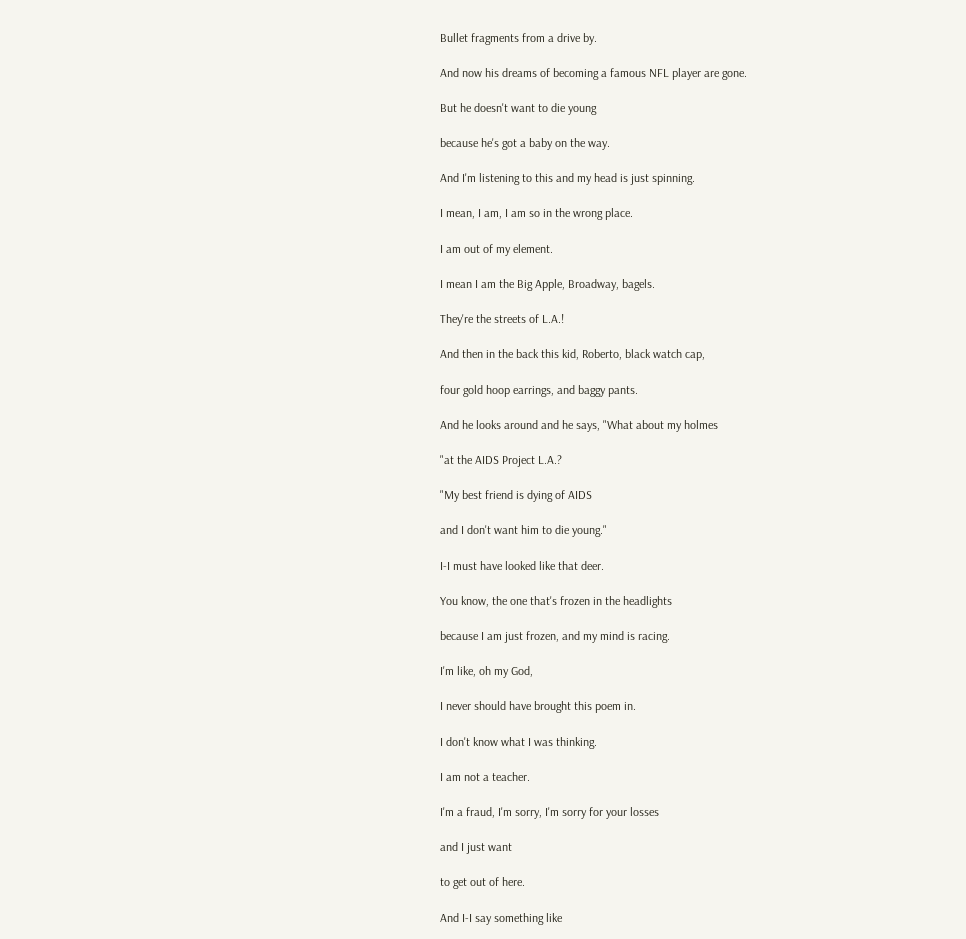Bullet fragments from a drive by.

And now his dreams of becoming a famous NFL player are gone.

But he doesn't want to die young

because he's got a baby on the way.

And I'm listening to this and my head is just spinning.

I mean, I am, I am so in the wrong place.

I am out of my element.

I mean I am the Big Apple, Broadway, bagels.

They're the streets of L.A.!

And then in the back this kid, Roberto, black watch cap,

four gold hoop earrings, and baggy pants.

And he looks around and he says, "What about my holmes

"at the AIDS Project L.A.?

"My best friend is dying of AIDS

and I don't want him to die young."

I-I must have looked like that deer.

You know, the one that's frozen in the headlights

because I am just frozen, and my mind is racing.

I'm like, oh my God,

I never should have brought this poem in.

I don't know what I was thinking.

I am not a teacher.

I'm a fraud, I'm sorry, I'm sorry for your losses

and I just want

to get out of here.

And I-I say something like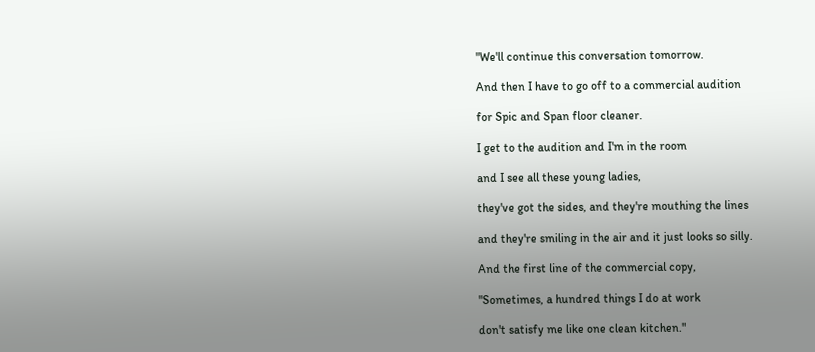"We'll continue this conversation tomorrow.

And then I have to go off to a commercial audition

for Spic and Span floor cleaner.

I get to the audition and I'm in the room

and I see all these young ladies,

they've got the sides, and they're mouthing the lines

and they're smiling in the air and it just looks so silly.

And the first line of the commercial copy,

"Sometimes, a hundred things I do at work

don't satisfy me like one clean kitchen."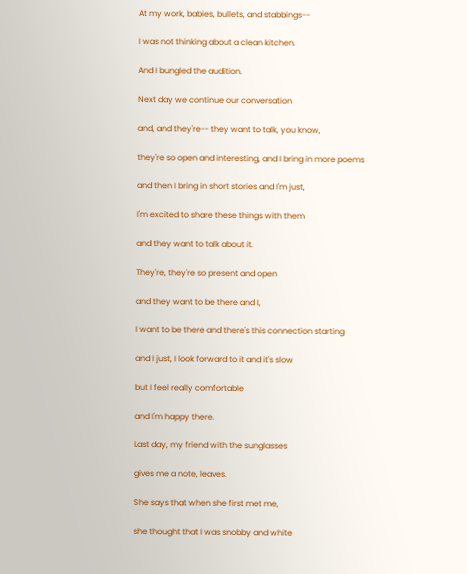At my work, babies, bullets, and stabbings--

I was not thinking about a clean kitchen.

And I bungled the audition.

Next day we continue our conversation

and, and they're-- they want to talk, you know,

they're so open and interesting, and I bring in more poems

and then I bring in short stories and I'm just,

I'm excited to share these things with them

and they want to talk about it.

They're, they're so present and open

and they want to be there and I,

I want to be there and there's this connection starting

and I just, I look forward to it and it's slow

but I feel really comfortable

and I'm happy there.

Last day, my friend with the sunglasses

gives me a note, leaves.

She says that when she first met me,

she thought that I was snobby and white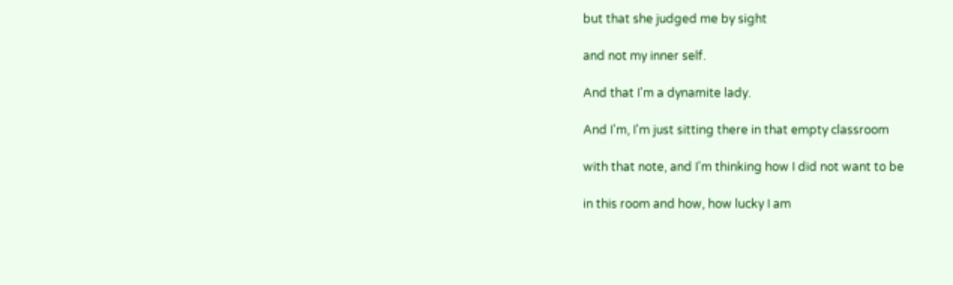but that she judged me by sight

and not my inner self.

And that I'm a dynamite lady.

And I'm, I'm just sitting there in that empty classroom

with that note, and I'm thinking how I did not want to be

in this room and how, how lucky I am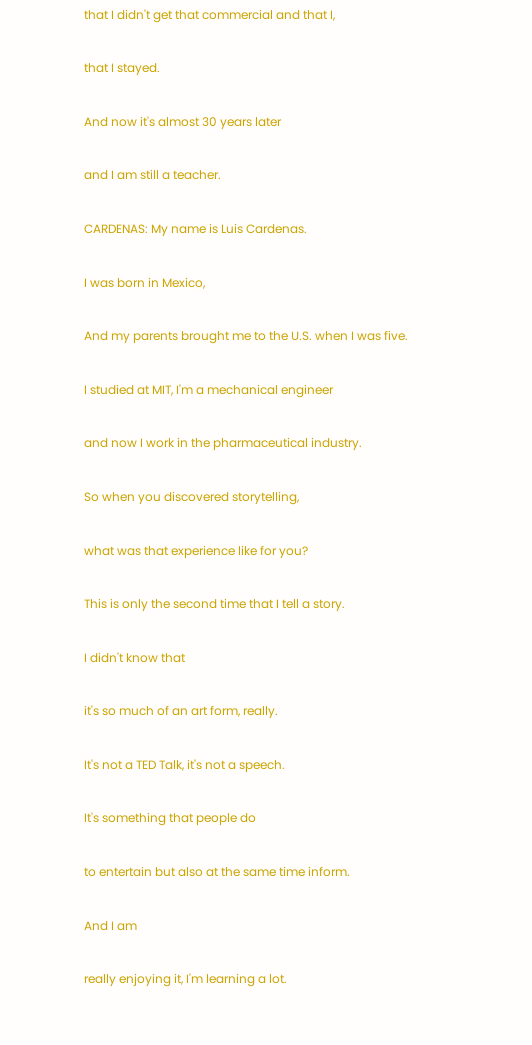that I didn't get that commercial and that I,

that I stayed.

And now it's almost 30 years later

and I am still a teacher.

CARDENAS: My name is Luis Cardenas.

I was born in Mexico,

And my parents brought me to the U.S. when I was five.

I studied at MIT, I'm a mechanical engineer

and now I work in the pharmaceutical industry.

So when you discovered storytelling,

what was that experience like for you?

This is only the second time that I tell a story.

I didn't know that

it's so much of an art form, really.

It's not a TED Talk, it's not a speech.

It's something that people do

to entertain but also at the same time inform.

And I am

really enjoying it, I'm learning a lot.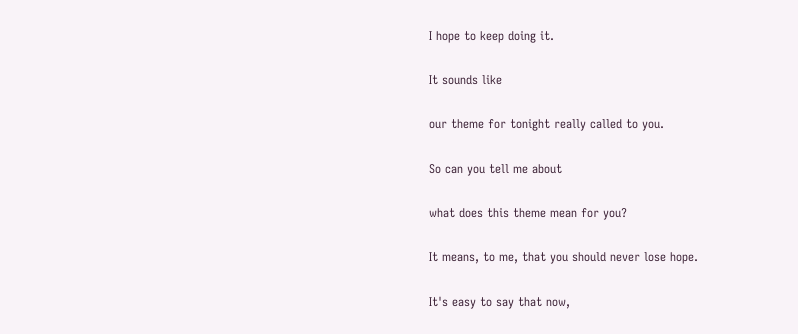I hope to keep doing it.

It sounds like

our theme for tonight really called to you.

So can you tell me about

what does this theme mean for you?

It means, to me, that you should never lose hope.

It's easy to say that now,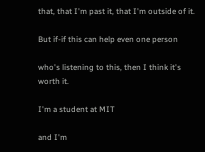that, that I'm past it, that I'm outside of it.

But if-if this can help even one person

who's listening to this, then I think it's worth it.

I'm a student at MIT

and I'm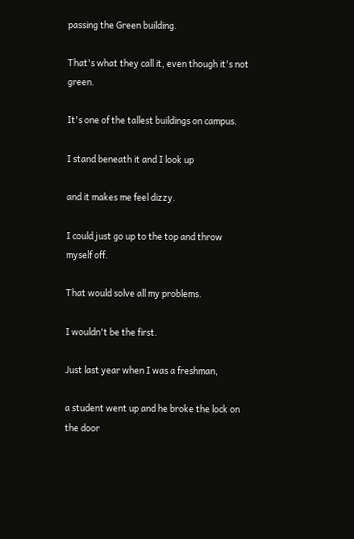passing the Green building.

That's what they call it, even though it's not green.

It's one of the tallest buildings on campus.

I stand beneath it and I look up

and it makes me feel dizzy.

I could just go up to the top and throw myself off.

That would solve all my problems.

I wouldn't be the first.

Just last year when I was a freshman,

a student went up and he broke the lock on the door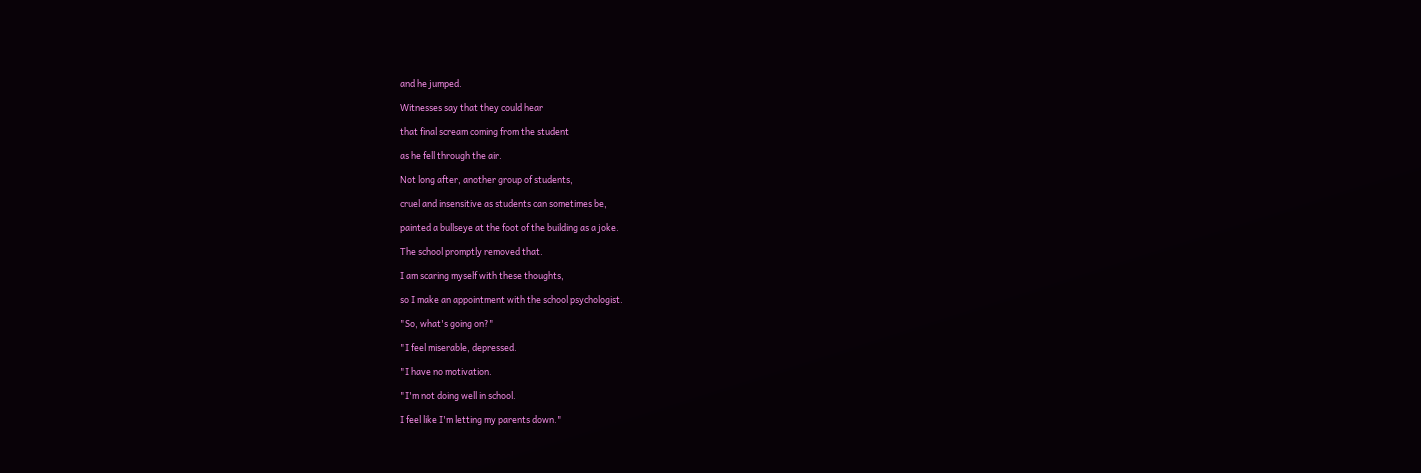and he jumped.

Witnesses say that they could hear

that final scream coming from the student

as he fell through the air.

Not long after, another group of students,

cruel and insensitive as students can sometimes be,

painted a bullseye at the foot of the building as a joke.

The school promptly removed that.

I am scaring myself with these thoughts,

so I make an appointment with the school psychologist.

"So, what's going on?"

"I feel miserable, depressed.

"I have no motivation.

"I'm not doing well in school.

I feel like I'm letting my parents down."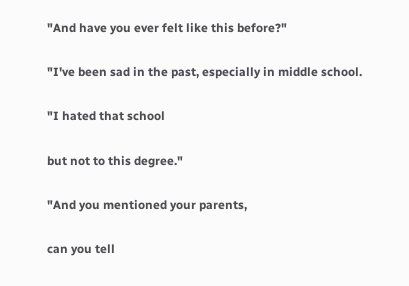"And have you ever felt like this before?"

"I've been sad in the past, especially in middle school.

"I hated that school

but not to this degree."

"And you mentioned your parents,

can you tell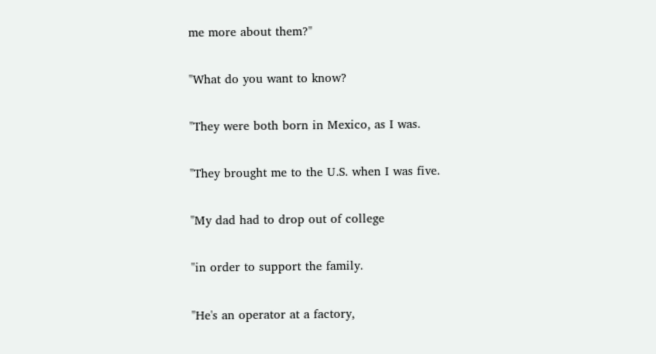me more about them?"

"What do you want to know?

"They were both born in Mexico, as I was.

"They brought me to the U.S. when I was five.

"My dad had to drop out of college

"in order to support the family.

"He's an operator at a factory,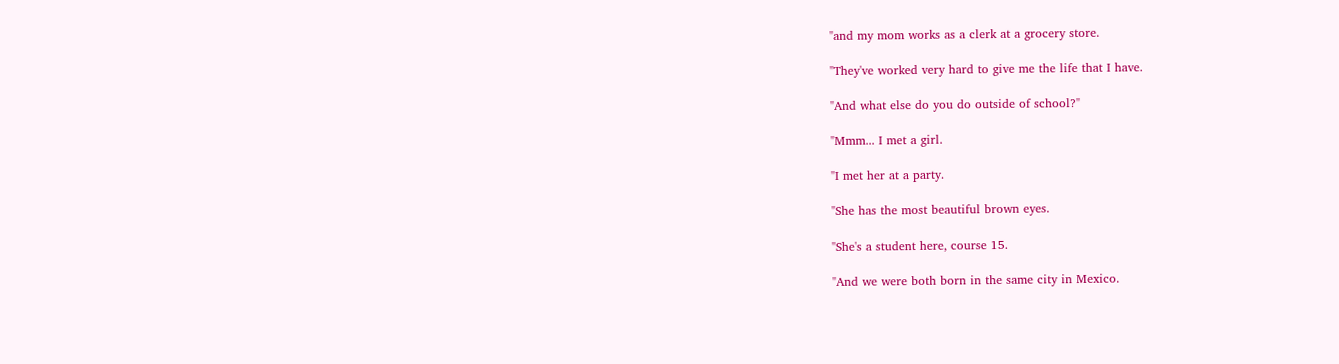"and my mom works as a clerk at a grocery store.

"They've worked very hard to give me the life that I have.

"And what else do you do outside of school?"

"Mmm... I met a girl.

"I met her at a party.

"She has the most beautiful brown eyes.

"She's a student here, course 15.

"And we were both born in the same city in Mexico.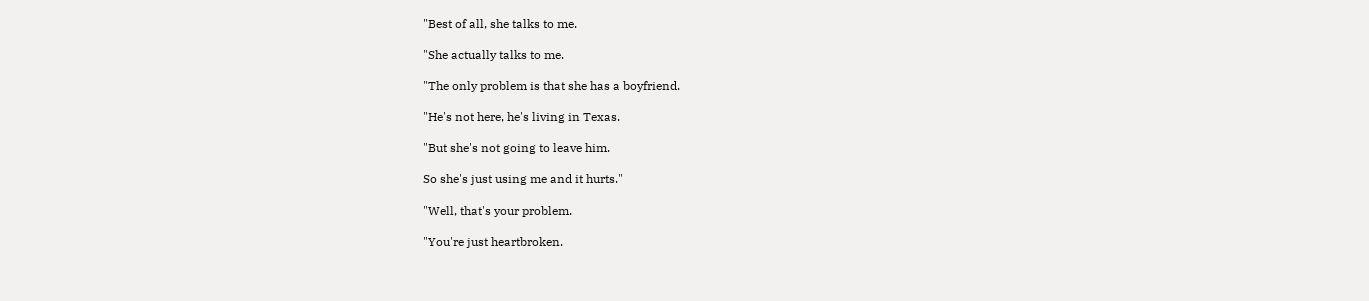"Best of all, she talks to me.

"She actually talks to me.

"The only problem is that she has a boyfriend.

"He's not here, he's living in Texas.

"But she's not going to leave him.

So she's just using me and it hurts."

"Well, that's your problem.

"You're just heartbroken.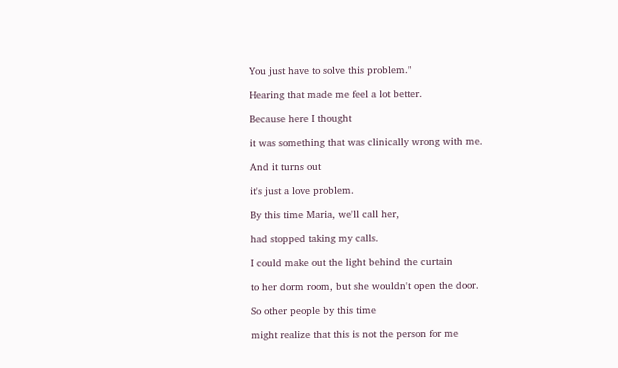You just have to solve this problem."

Hearing that made me feel a lot better.

Because here I thought

it was something that was clinically wrong with me.

And it turns out

it's just a love problem.

By this time Maria, we'll call her,

had stopped taking my calls.

I could make out the light behind the curtain

to her dorm room, but she wouldn't open the door.

So other people by this time

might realize that this is not the person for me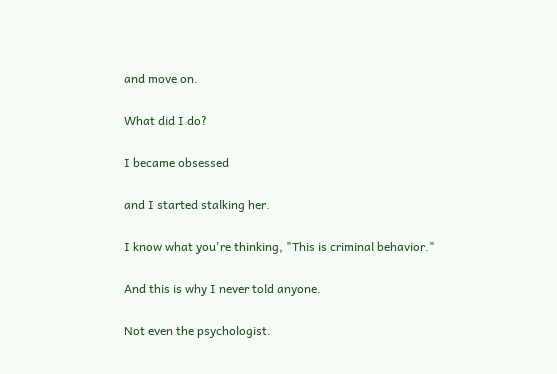and move on.

What did I do?

I became obsessed

and I started stalking her.

I know what you're thinking, "This is criminal behavior."

And this is why I never told anyone.

Not even the psychologist.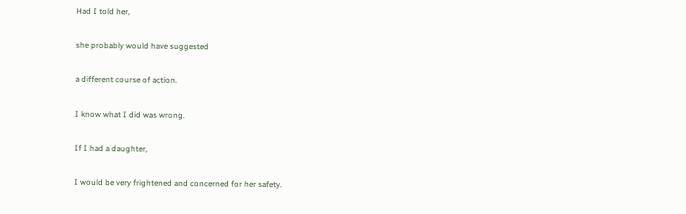Had I told her,

she probably would have suggested

a different course of action.

I know what I did was wrong.

If I had a daughter,

I would be very frightened and concerned for her safety.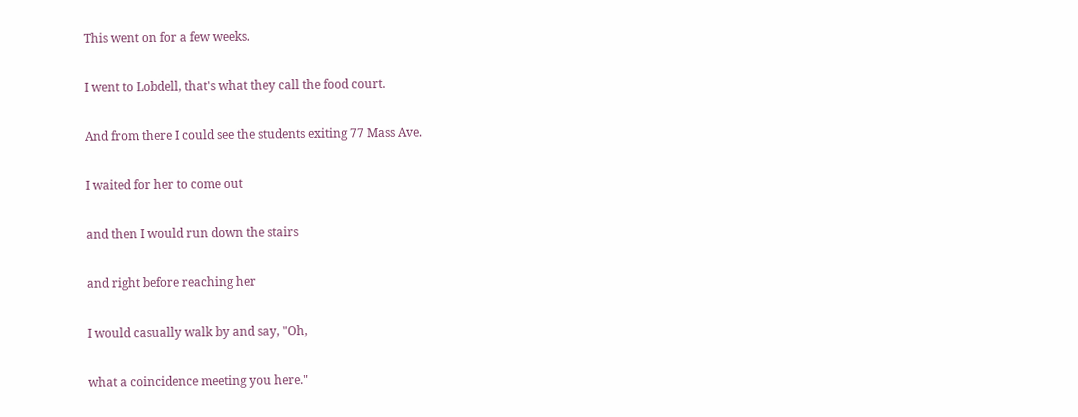This went on for a few weeks.

I went to Lobdell, that's what they call the food court.

And from there I could see the students exiting 77 Mass Ave.

I waited for her to come out

and then I would run down the stairs

and right before reaching her

I would casually walk by and say, "Oh,

what a coincidence meeting you here."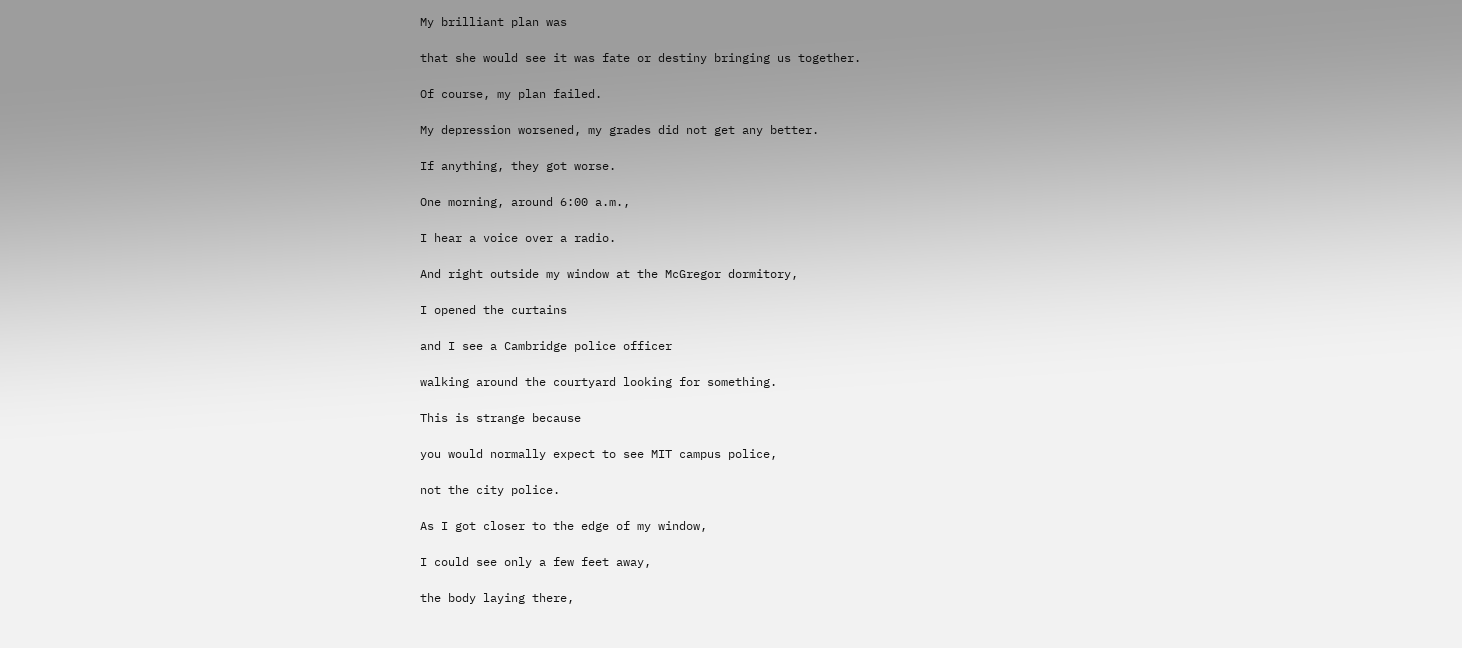My brilliant plan was

that she would see it was fate or destiny bringing us together.

Of course, my plan failed.

My depression worsened, my grades did not get any better.

If anything, they got worse.

One morning, around 6:00 a.m.,

I hear a voice over a radio.

And right outside my window at the McGregor dormitory,

I opened the curtains

and I see a Cambridge police officer

walking around the courtyard looking for something.

This is strange because

you would normally expect to see MIT campus police,

not the city police.

As I got closer to the edge of my window,

I could see only a few feet away,

the body laying there,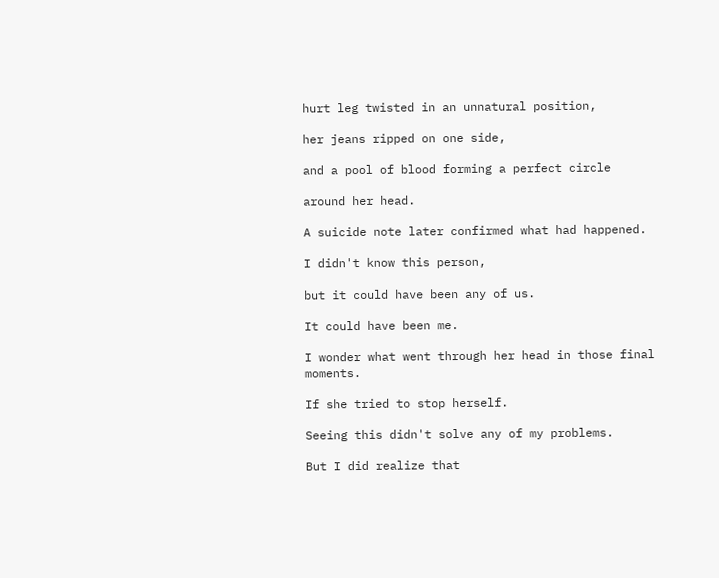hurt leg twisted in an unnatural position,

her jeans ripped on one side,

and a pool of blood forming a perfect circle

around her head.

A suicide note later confirmed what had happened.

I didn't know this person,

but it could have been any of us.

It could have been me.

I wonder what went through her head in those final moments.

If she tried to stop herself.

Seeing this didn't solve any of my problems.

But I did realize that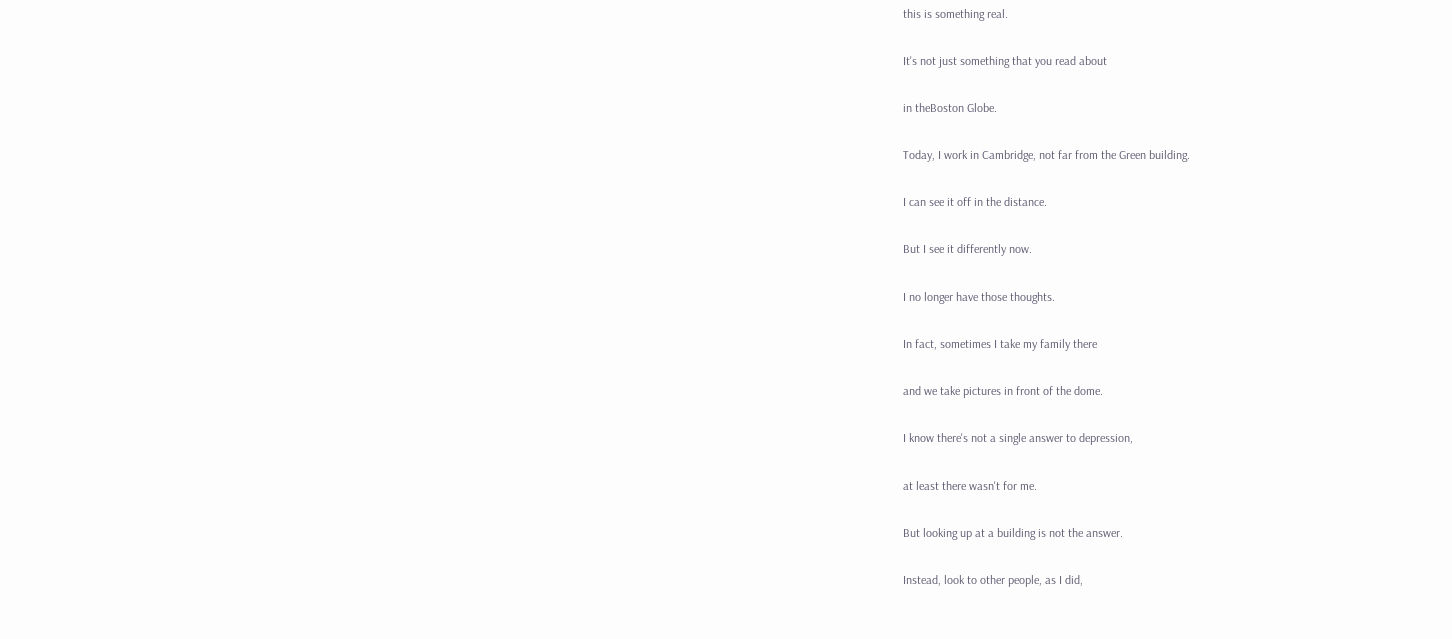this is something real.

It's not just something that you read about

in theBoston Globe.

Today, I work in Cambridge, not far from the Green building.

I can see it off in the distance.

But I see it differently now.

I no longer have those thoughts.

In fact, sometimes I take my family there

and we take pictures in front of the dome.

I know there's not a single answer to depression,

at least there wasn't for me.

But looking up at a building is not the answer.

Instead, look to other people, as I did,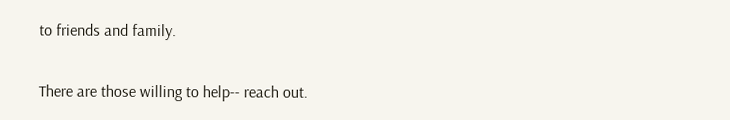to friends and family.

There are those willing to help-- reach out.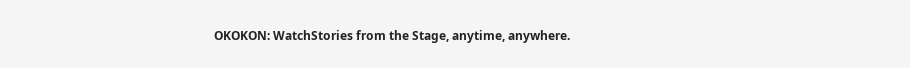OKOKON: WatchStories from the Stage, anytime, anywhere.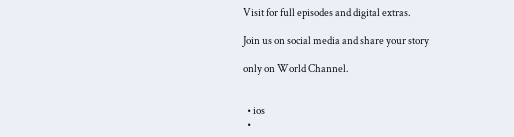Visit for full episodes and digital extras.

Join us on social media and share your story

only on World Channel.


  • ios
  •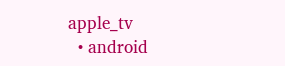apple_tv
  • android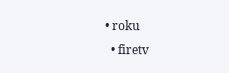• roku
  • firetv